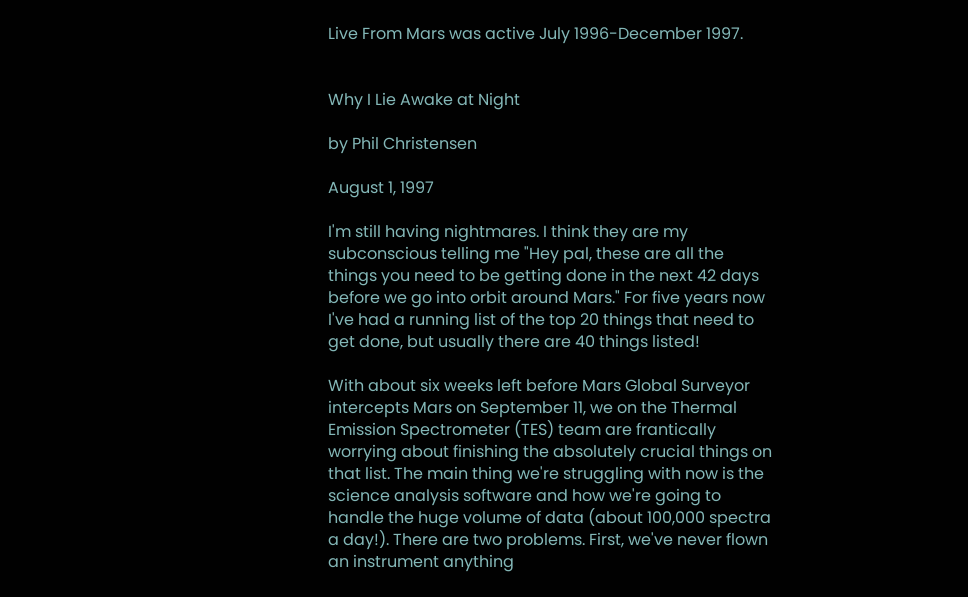Live From Mars was active July 1996-December 1997.


Why I Lie Awake at Night

by Phil Christensen

August 1, 1997

I'm still having nightmares. I think they are my subconscious telling me "Hey pal, these are all the things you need to be getting done in the next 42 days before we go into orbit around Mars." For five years now I've had a running list of the top 20 things that need to get done, but usually there are 40 things listed!

With about six weeks left before Mars Global Surveyor intercepts Mars on September 11, we on the Thermal Emission Spectrometer (TES) team are frantically worrying about finishing the absolutely crucial things on that list. The main thing we're struggling with now is the science analysis software and how we're going to handle the huge volume of data (about 100,000 spectra a day!). There are two problems. First, we've never flown an instrument anything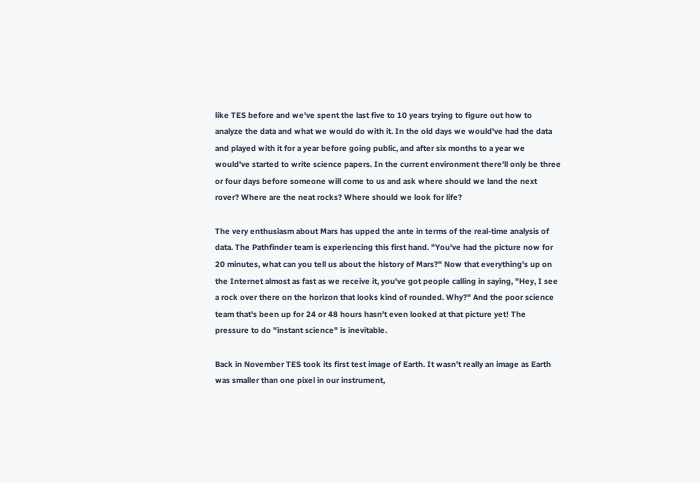like TES before and we've spent the last five to 10 years trying to figure out how to analyze the data and what we would do with it. In the old days we would've had the data and played with it for a year before going public, and after six months to a year we would've started to write science papers. In the current environment there'll only be three or four days before someone will come to us and ask where should we land the next rover? Where are the neat rocks? Where should we look for life?

The very enthusiasm about Mars has upped the ante in terms of the real-time analysis of data. The Pathfinder team is experiencing this first hand. "You've had the picture now for 20 minutes, what can you tell us about the history of Mars?" Now that everything's up on the Internet almost as fast as we receive it, you've got people calling in saying, "Hey, I see a rock over there on the horizon that looks kind of rounded. Why?" And the poor science team that's been up for 24 or 48 hours hasn't even looked at that picture yet! The pressure to do "instant science" is inevitable.

Back in November TES took its first test image of Earth. It wasn't really an image as Earth was smaller than one pixel in our instrument,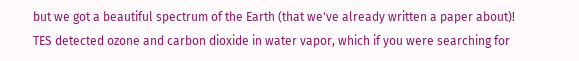but we got a beautiful spectrum of the Earth (that we've already written a paper about)! TES detected ozone and carbon dioxide in water vapor, which if you were searching for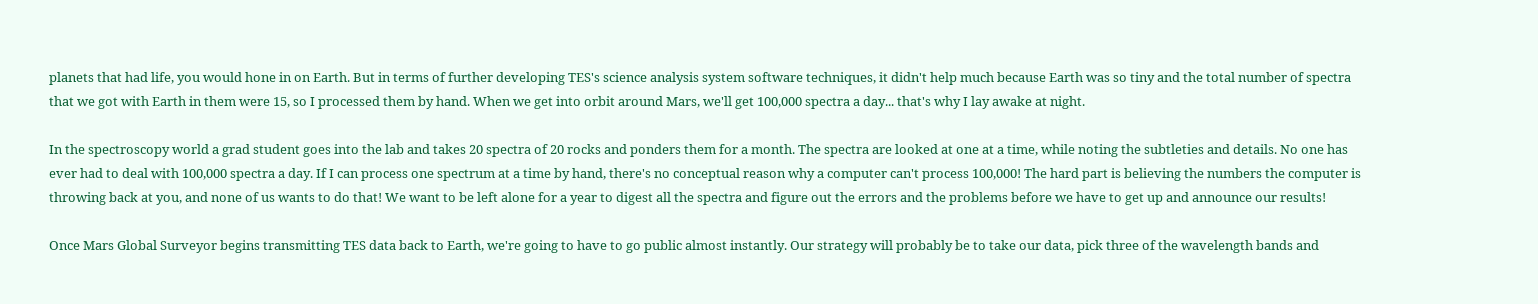planets that had life, you would hone in on Earth. But in terms of further developing TES's science analysis system software techniques, it didn't help much because Earth was so tiny and the total number of spectra that we got with Earth in them were 15, so I processed them by hand. When we get into orbit around Mars, we'll get 100,000 spectra a day... that's why I lay awake at night.

In the spectroscopy world a grad student goes into the lab and takes 20 spectra of 20 rocks and ponders them for a month. The spectra are looked at one at a time, while noting the subtleties and details. No one has ever had to deal with 100,000 spectra a day. If I can process one spectrum at a time by hand, there's no conceptual reason why a computer can't process 100,000! The hard part is believing the numbers the computer is throwing back at you, and none of us wants to do that! We want to be left alone for a year to digest all the spectra and figure out the errors and the problems before we have to get up and announce our results!

Once Mars Global Surveyor begins transmitting TES data back to Earth, we're going to have to go public almost instantly. Our strategy will probably be to take our data, pick three of the wavelength bands and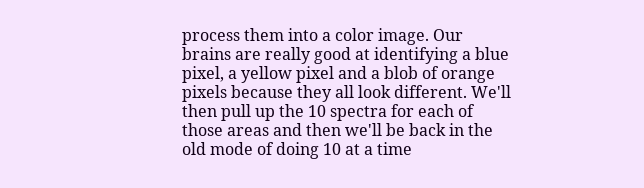process them into a color image. Our brains are really good at identifying a blue pixel, a yellow pixel and a blob of orange pixels because they all look different. We'll then pull up the 10 spectra for each of those areas and then we'll be back in the old mode of doing 10 at a time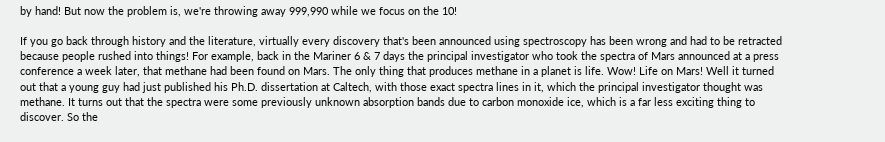by hand! But now the problem is, we're throwing away 999,990 while we focus on the 10!

If you go back through history and the literature, virtually every discovery that's been announced using spectroscopy has been wrong and had to be retracted because people rushed into things! For example, back in the Mariner 6 & 7 days the principal investigator who took the spectra of Mars announced at a press conference a week later, that methane had been found on Mars. The only thing that produces methane in a planet is life. Wow! Life on Mars! Well it turned out that a young guy had just published his Ph.D. dissertation at Caltech, with those exact spectra lines in it, which the principal investigator thought was methane. It turns out that the spectra were some previously unknown absorption bands due to carbon monoxide ice, which is a far less exciting thing to discover. So the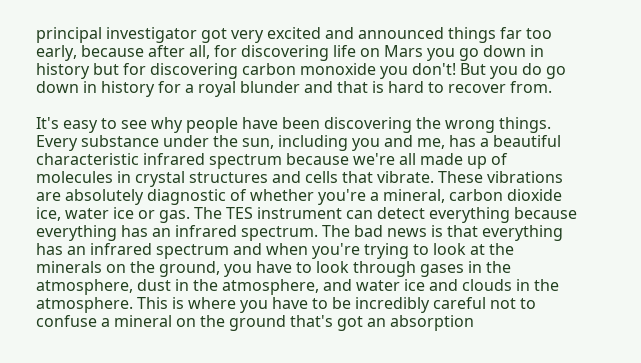principal investigator got very excited and announced things far too early, because after all, for discovering life on Mars you go down in history but for discovering carbon monoxide you don't! But you do go down in history for a royal blunder and that is hard to recover from.

It's easy to see why people have been discovering the wrong things. Every substance under the sun, including you and me, has a beautiful characteristic infrared spectrum because we're all made up of molecules in crystal structures and cells that vibrate. These vibrations are absolutely diagnostic of whether you're a mineral, carbon dioxide ice, water ice or gas. The TES instrument can detect everything because everything has an infrared spectrum. The bad news is that everything has an infrared spectrum and when you're trying to look at the minerals on the ground, you have to look through gases in the atmosphere, dust in the atmosphere, and water ice and clouds in the atmosphere. This is where you have to be incredibly careful not to confuse a mineral on the ground that's got an absorption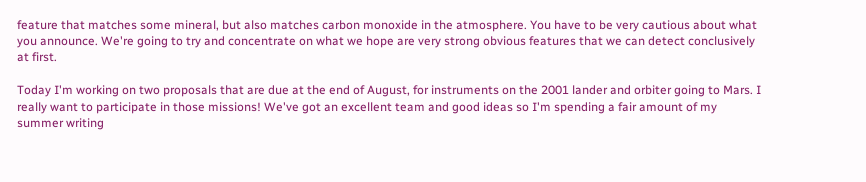feature that matches some mineral, but also matches carbon monoxide in the atmosphere. You have to be very cautious about what you announce. We're going to try and concentrate on what we hope are very strong obvious features that we can detect conclusively at first.

Today I'm working on two proposals that are due at the end of August, for instruments on the 2001 lander and orbiter going to Mars. I really want to participate in those missions! We've got an excellent team and good ideas so I'm spending a fair amount of my summer writing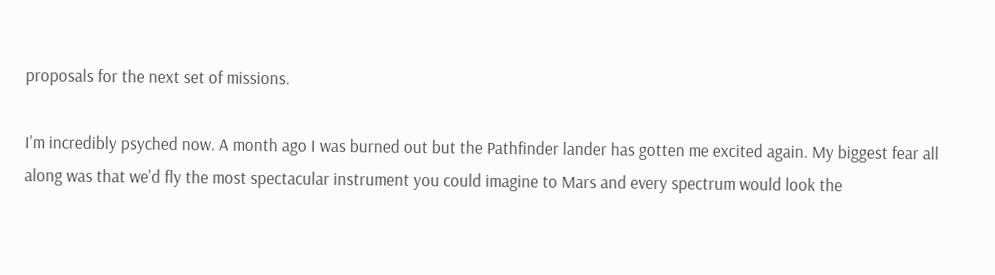proposals for the next set of missions.

I'm incredibly psyched now. A month ago I was burned out but the Pathfinder lander has gotten me excited again. My biggest fear all along was that we'd fly the most spectacular instrument you could imagine to Mars and every spectrum would look the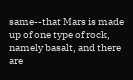same--that Mars is made up of one type of rock, namely basalt, and there are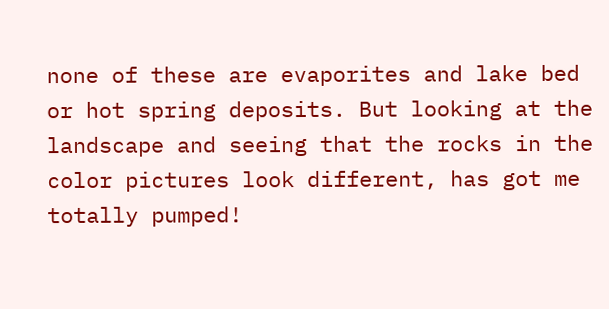none of these are evaporites and lake bed or hot spring deposits. But looking at the landscape and seeing that the rocks in the color pictures look different, has got me totally pumped!